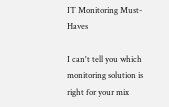IT Monitoring Must-Haves

I can't tell you which monitoring solution is right for your mix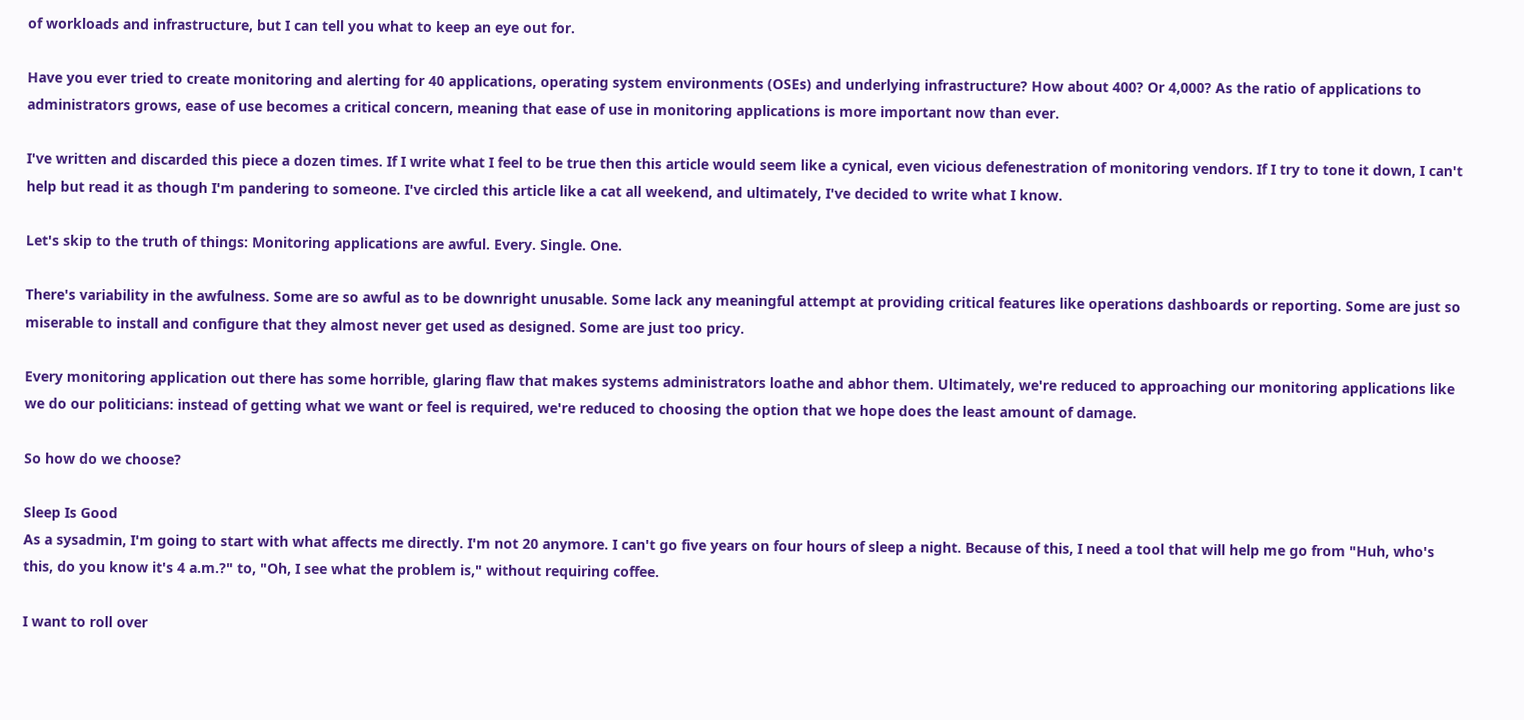of workloads and infrastructure, but I can tell you what to keep an eye out for.

Have you ever tried to create monitoring and alerting for 40 applications, operating system environments (OSEs) and underlying infrastructure? How about 400? Or 4,000? As the ratio of applications to administrators grows, ease of use becomes a critical concern, meaning that ease of use in monitoring applications is more important now than ever.

I've written and discarded this piece a dozen times. If I write what I feel to be true then this article would seem like a cynical, even vicious defenestration of monitoring vendors. If I try to tone it down, I can't help but read it as though I'm pandering to someone. I've circled this article like a cat all weekend, and ultimately, I've decided to write what I know.

Let's skip to the truth of things: Monitoring applications are awful. Every. Single. One.

There's variability in the awfulness. Some are so awful as to be downright unusable. Some lack any meaningful attempt at providing critical features like operations dashboards or reporting. Some are just so miserable to install and configure that they almost never get used as designed. Some are just too pricy.

Every monitoring application out there has some horrible, glaring flaw that makes systems administrators loathe and abhor them. Ultimately, we're reduced to approaching our monitoring applications like we do our politicians: instead of getting what we want or feel is required, we're reduced to choosing the option that we hope does the least amount of damage.

So how do we choose?

Sleep Is Good
As a sysadmin, I'm going to start with what affects me directly. I'm not 20 anymore. I can't go five years on four hours of sleep a night. Because of this, I need a tool that will help me go from "Huh, who's this, do you know it's 4 a.m.?" to, "Oh, I see what the problem is," without requiring coffee.

I want to roll over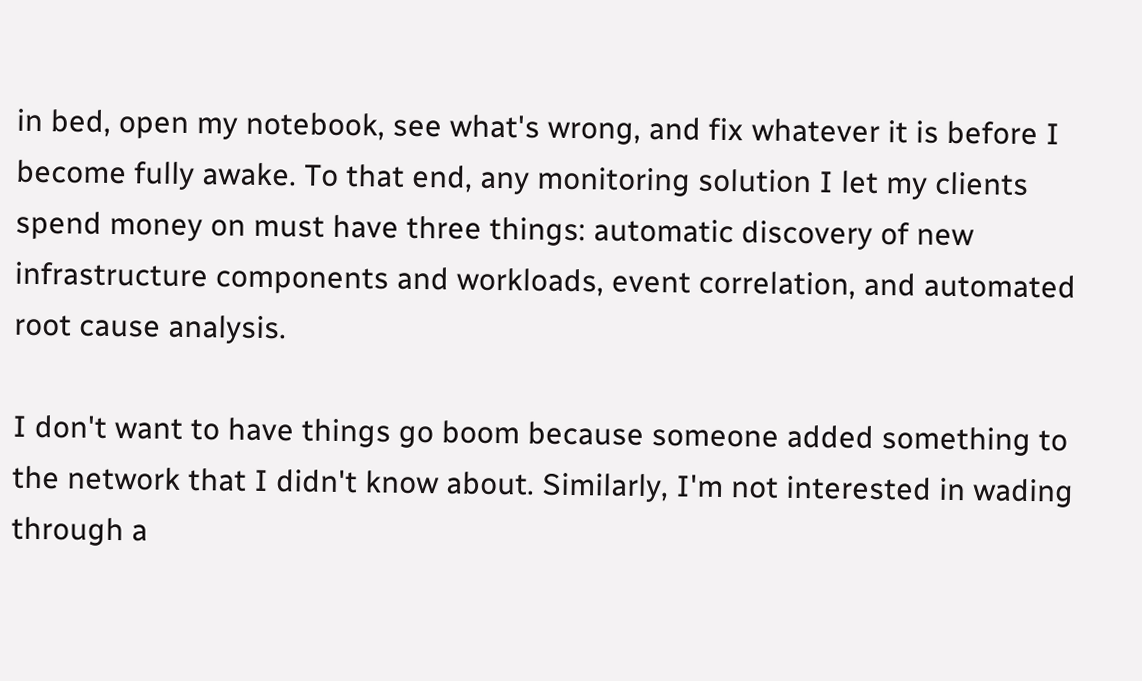in bed, open my notebook, see what's wrong, and fix whatever it is before I become fully awake. To that end, any monitoring solution I let my clients spend money on must have three things: automatic discovery of new infrastructure components and workloads, event correlation, and automated root cause analysis.

I don't want to have things go boom because someone added something to the network that I didn't know about. Similarly, I'm not interested in wading through a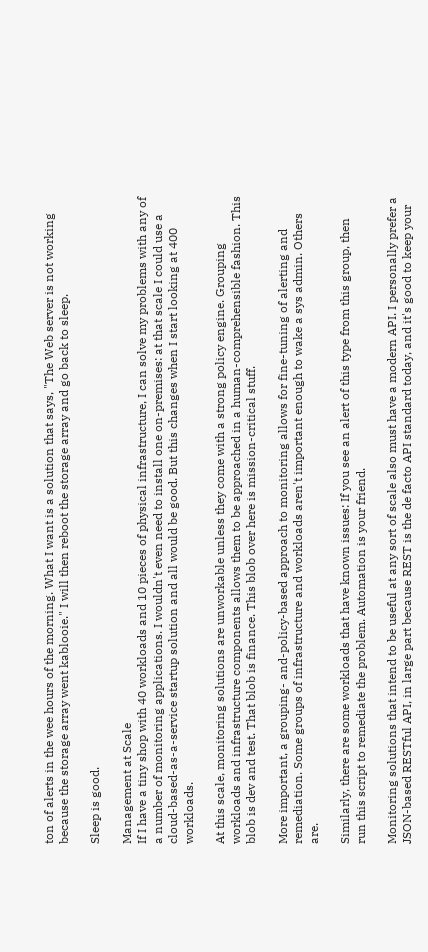ton of alerts in the wee hours of the morning. What I want is a solution that says, "The Web server is not working because the storage array went kablooie." I will then reboot the storage array and go back to sleep.

Sleep is good.

Management at Scale
If I have a tiny shop with 40 workloads and 10 pieces of physical infrastructure, I can solve my problems with any of a number of monitoring applications. I wouldn't even need to install one on-premises: at that scale I could use a cloud-based-as-a-service startup solution and all would be good. But this changes when I start looking at 400 workloads.

At this scale, monitoring solutions are unworkable unless they come with a strong policy engine. Grouping workloads and infrastructure components allows them to be approached in a human-comprehensible fashion. This blob is dev and test. That blob is finance. This blob over here is mission-critical stuff.

More important, a grouping- and-policy-based approach to monitoring allows for fine-tuning of alerting and remediation. Some groups of infrastructure and workloads aren't important enough to wake a sys admin. Others are.

Similarly, there are some workloads that have known issues: If you see an alert of this type from this group, then run this script to remediate the problem. Automation is your friend.

Monitoring solutions that intend to be useful at any sort of scale also must have a modern API. I personally prefer a JSON-based RESTful API, in large part because REST is the de facto API standard today, and it's good to keep your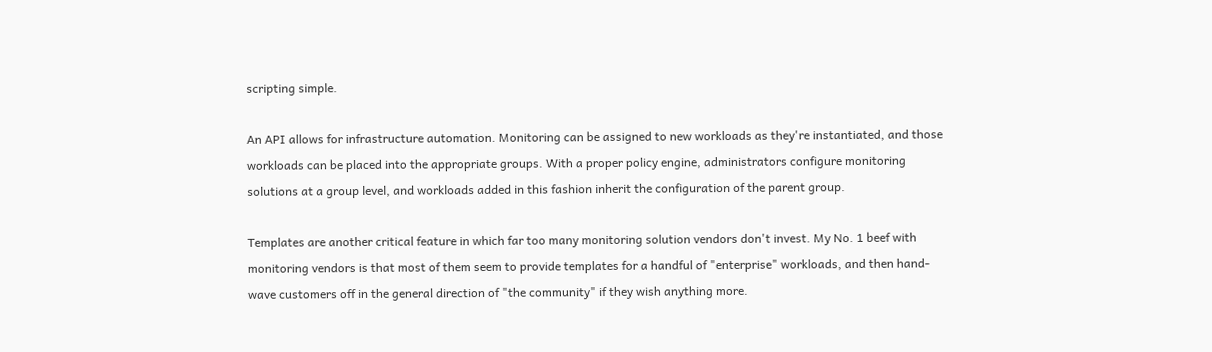scripting simple.

An API allows for infrastructure automation. Monitoring can be assigned to new workloads as they're instantiated, and those workloads can be placed into the appropriate groups. With a proper policy engine, administrators configure monitoring solutions at a group level, and workloads added in this fashion inherit the configuration of the parent group.

Templates are another critical feature in which far too many monitoring solution vendors don't invest. My No. 1 beef with monitoring vendors is that most of them seem to provide templates for a handful of "enterprise" workloads, and then hand-wave customers off in the general direction of "the community" if they wish anything more.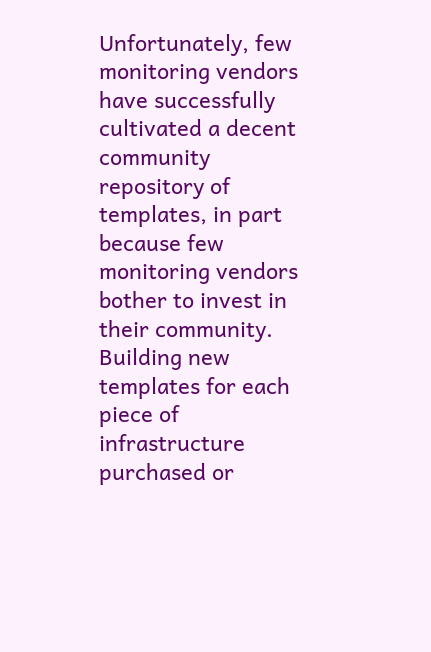Unfortunately, few monitoring vendors have successfully cultivated a decent community repository of templates, in part because few monitoring vendors bother to invest in their community. Building new templates for each piece of infrastructure purchased or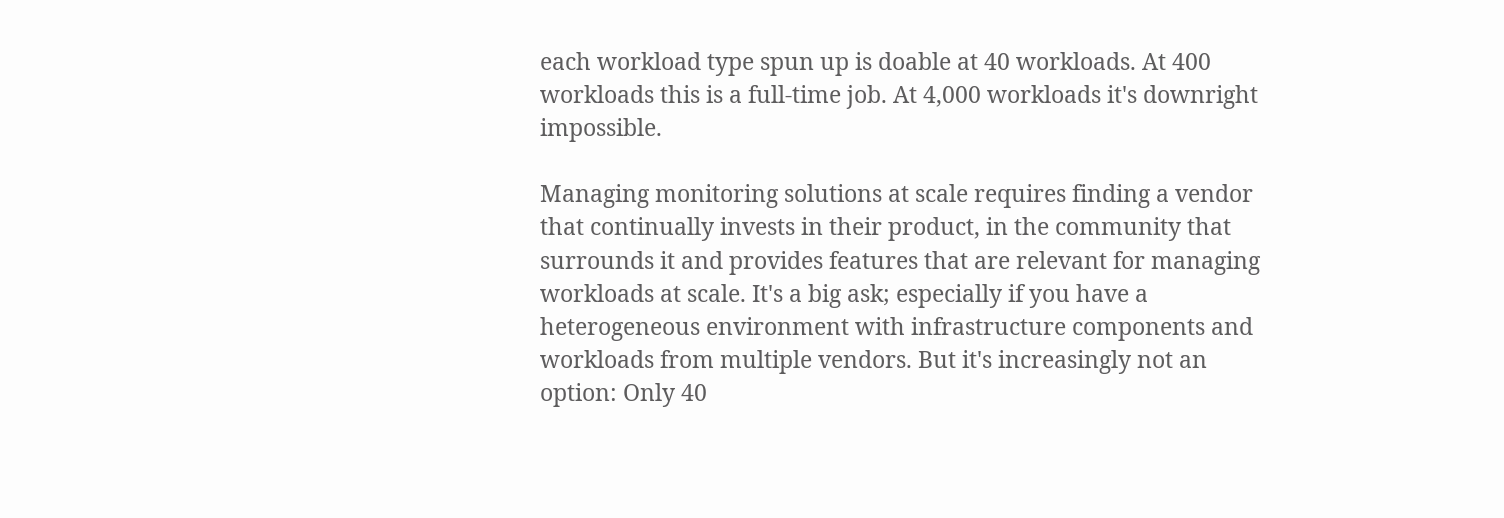each workload type spun up is doable at 40 workloads. At 400 workloads this is a full-time job. At 4,000 workloads it's downright impossible.

Managing monitoring solutions at scale requires finding a vendor that continually invests in their product, in the community that surrounds it and provides features that are relevant for managing workloads at scale. It's a big ask; especially if you have a heterogeneous environment with infrastructure components and workloads from multiple vendors. But it's increasingly not an option: Only 40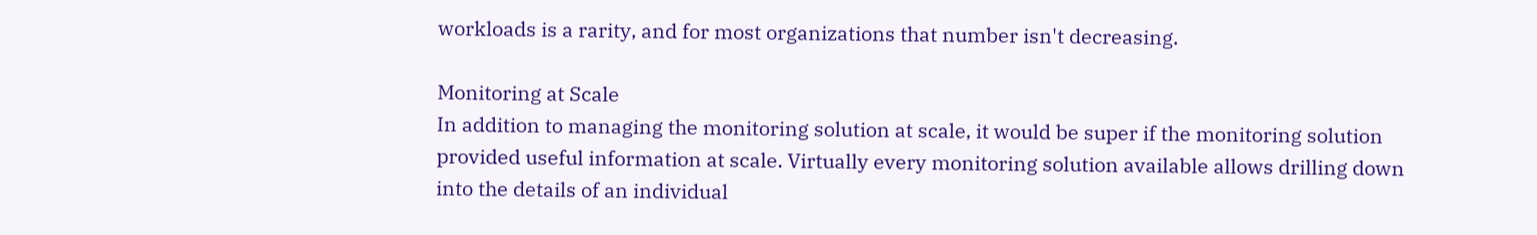workloads is a rarity, and for most organizations that number isn't decreasing.

Monitoring at Scale
In addition to managing the monitoring solution at scale, it would be super if the monitoring solution provided useful information at scale. Virtually every monitoring solution available allows drilling down into the details of an individual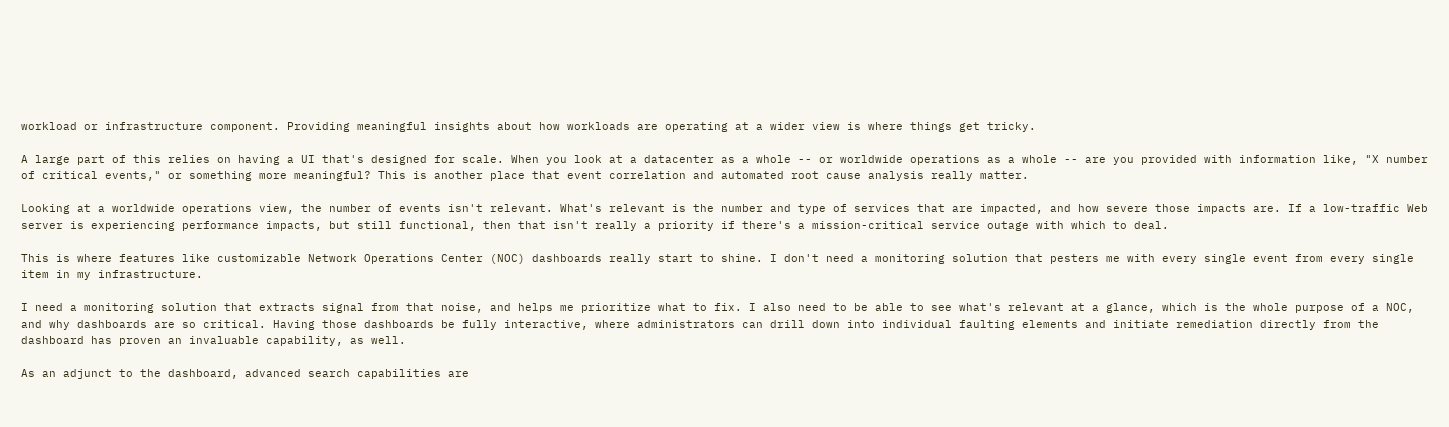workload or infrastructure component. Providing meaningful insights about how workloads are operating at a wider view is where things get tricky.

A large part of this relies on having a UI that's designed for scale. When you look at a datacenter as a whole -- or worldwide operations as a whole -- are you provided with information like, "X number of critical events," or something more meaningful? This is another place that event correlation and automated root cause analysis really matter.

Looking at a worldwide operations view, the number of events isn't relevant. What's relevant is the number and type of services that are impacted, and how severe those impacts are. If a low-traffic Web server is experiencing performance impacts, but still functional, then that isn't really a priority if there's a mission-critical service outage with which to deal.

This is where features like customizable Network Operations Center (NOC) dashboards really start to shine. I don't need a monitoring solution that pesters me with every single event from every single item in my infrastructure.

I need a monitoring solution that extracts signal from that noise, and helps me prioritize what to fix. I also need to be able to see what's relevant at a glance, which is the whole purpose of a NOC, and why dashboards are so critical. Having those dashboards be fully interactive, where administrators can drill down into individual faulting elements and initiate remediation directly from the dashboard has proven an invaluable capability, as well.

As an adjunct to the dashboard, advanced search capabilities are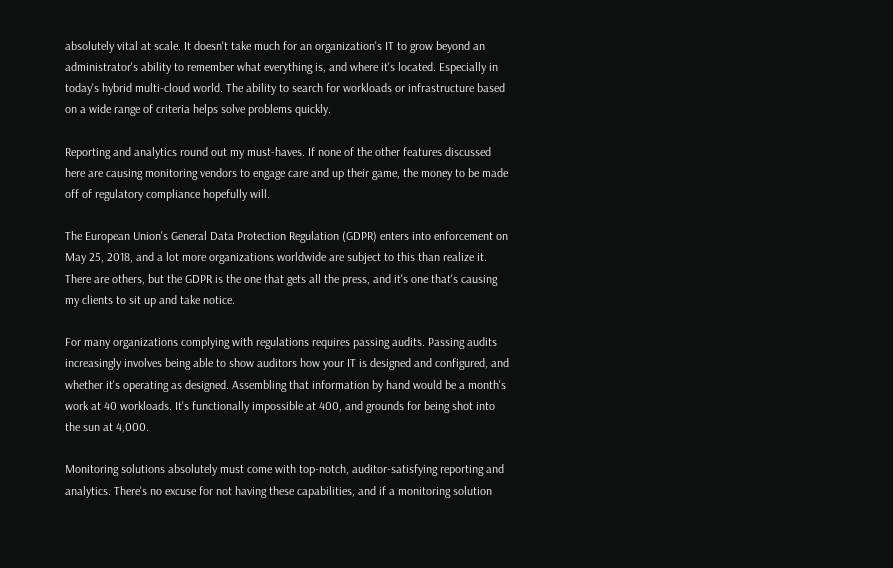absolutely vital at scale. It doesn't take much for an organization's IT to grow beyond an administrator's ability to remember what everything is, and where it's located. Especially in today's hybrid multi-cloud world. The ability to search for workloads or infrastructure based on a wide range of criteria helps solve problems quickly.

Reporting and analytics round out my must-haves. If none of the other features discussed here are causing monitoring vendors to engage care and up their game, the money to be made off of regulatory compliance hopefully will.

The European Union's General Data Protection Regulation (GDPR) enters into enforcement on May 25, 2018, and a lot more organizations worldwide are subject to this than realize it. There are others, but the GDPR is the one that gets all the press, and it's one that's causing my clients to sit up and take notice.

For many organizations complying with regulations requires passing audits. Passing audits increasingly involves being able to show auditors how your IT is designed and configured, and whether it's operating as designed. Assembling that information by hand would be a month's work at 40 workloads. It's functionally impossible at 400, and grounds for being shot into the sun at 4,000.

Monitoring solutions absolutely must come with top-notch, auditor-satisfying reporting and analytics. There's no excuse for not having these capabilities, and if a monitoring solution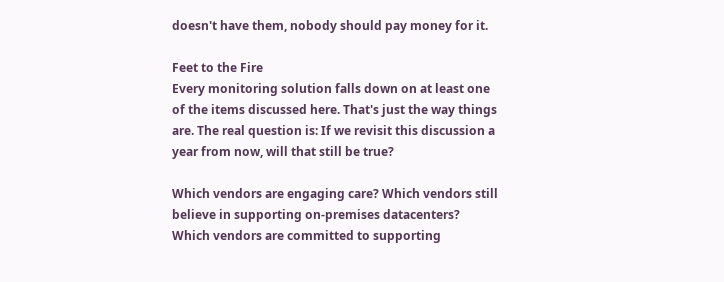doesn't have them, nobody should pay money for it.

Feet to the Fire
Every monitoring solution falls down on at least one of the items discussed here. That's just the way things are. The real question is: If we revisit this discussion a year from now, will that still be true?

Which vendors are engaging care? Which vendors still believe in supporting on-premises datacenters? Which vendors are committed to supporting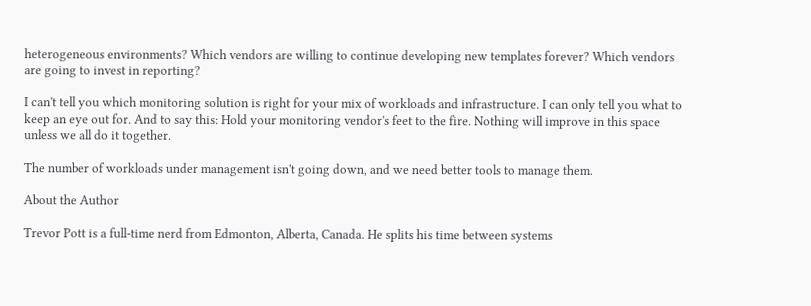heterogeneous environments? Which vendors are willing to continue developing new templates forever? Which vendors are going to invest in reporting?

I can't tell you which monitoring solution is right for your mix of workloads and infrastructure. I can only tell you what to keep an eye out for. And to say this: Hold your monitoring vendor's feet to the fire. Nothing will improve in this space unless we all do it together.

The number of workloads under management isn't going down, and we need better tools to manage them.

About the Author

Trevor Pott is a full-time nerd from Edmonton, Alberta, Canada. He splits his time between systems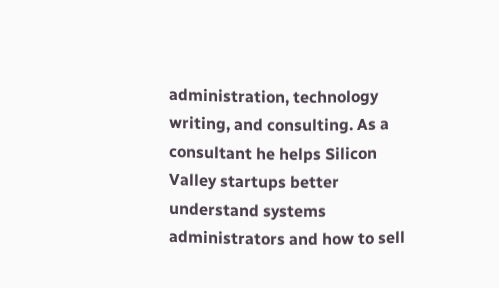administration, technology writing, and consulting. As a consultant he helps Silicon Valley startups better understand systems administrators and how to sell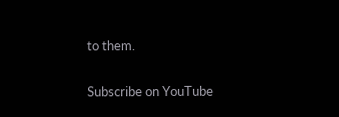to them.


Subscribe on YouTube